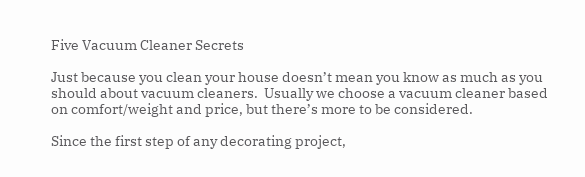Five Vacuum Cleaner Secrets

Just because you clean your house doesn’t mean you know as much as you should about vacuum cleaners.  Usually we choose a vacuum cleaner based on comfort/weight and price, but there’s more to be considered.

Since the first step of any decorating project,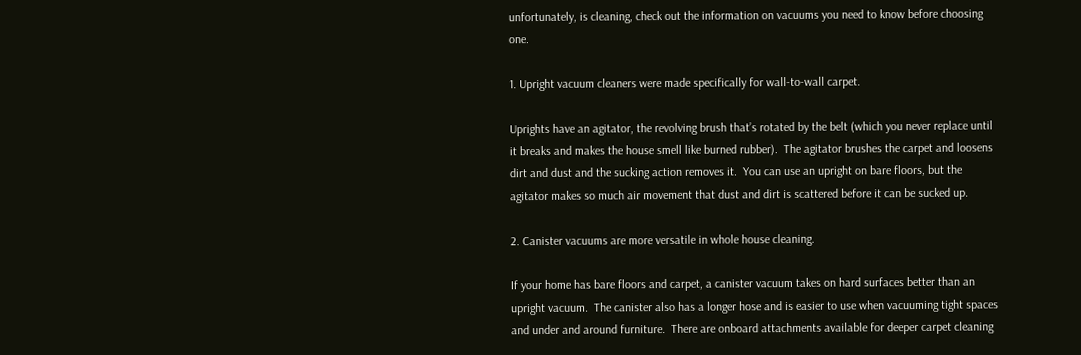unfortunately, is cleaning, check out the information on vacuums you need to know before choosing one.

1. Upright vacuum cleaners were made specifically for wall-to-wall carpet.

Uprights have an agitator, the revolving brush that’s rotated by the belt (which you never replace until it breaks and makes the house smell like burned rubber).  The agitator brushes the carpet and loosens dirt and dust and the sucking action removes it.  You can use an upright on bare floors, but the agitator makes so much air movement that dust and dirt is scattered before it can be sucked up.

2. Canister vacuums are more versatile in whole house cleaning.

If your home has bare floors and carpet, a canister vacuum takes on hard surfaces better than an upright vacuum.  The canister also has a longer hose and is easier to use when vacuuming tight spaces and under and around furniture.  There are onboard attachments available for deeper carpet cleaning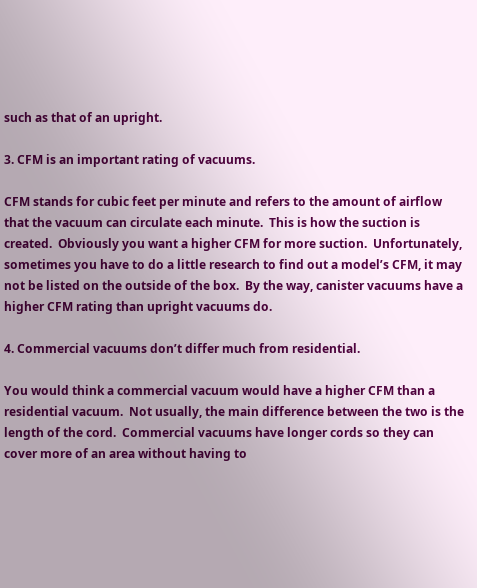such as that of an upright.

3. CFM is an important rating of vacuums.

CFM stands for cubic feet per minute and refers to the amount of airflow that the vacuum can circulate each minute.  This is how the suction is created.  Obviously you want a higher CFM for more suction.  Unfortunately, sometimes you have to do a little research to find out a model’s CFM, it may not be listed on the outside of the box.  By the way, canister vacuums have a higher CFM rating than upright vacuums do.

4. Commercial vacuums don’t differ much from residential.

You would think a commercial vacuum would have a higher CFM than a residential vacuum.  Not usually, the main difference between the two is the length of the cord.  Commercial vacuums have longer cords so they can cover more of an area without having to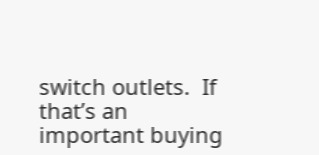switch outlets.  If that’s an important buying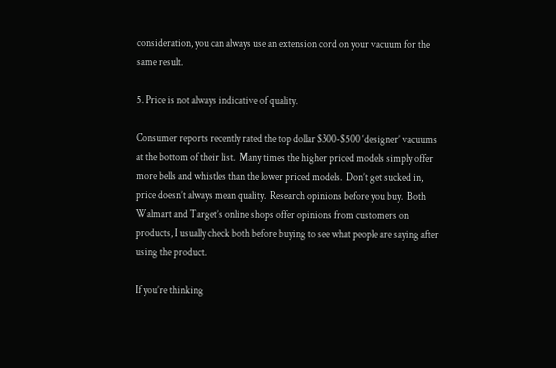consideration, you can always use an extension cord on your vacuum for the same result.

5. Price is not always indicative of quality.

Consumer reports recently rated the top dollar $300-$500 ‘designer’ vacuums at the bottom of their list.  Many times the higher priced models simply offer more bells and whistles than the lower priced models.  Don’t get sucked in, price doesn’t always mean quality.  Research opinions before you buy.  Both Walmart and Target’s online shops offer opinions from customers on products, I usually check both before buying to see what people are saying after using the product.

If you’re thinking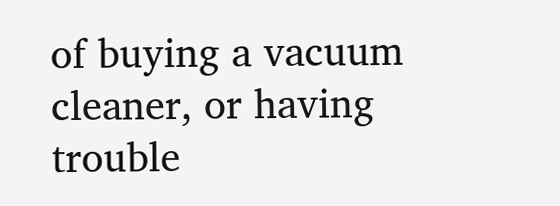of buying a vacuum cleaner, or having trouble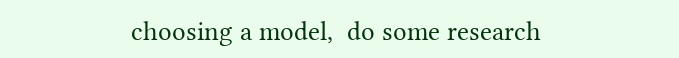choosing a model,  do some research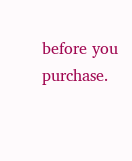before you purchase.